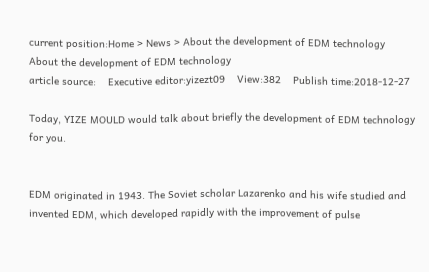current position:Home > News > About the development of EDM technology
About the development of EDM technology
article source:    Executive editor:yizezt09    View:382    Publish time:2018-12-27

Today, YIZE MOULD would talk about briefly the development of EDM technology for you.


EDM originated in 1943. The Soviet scholar Lazarenko and his wife studied and invented EDM, which developed rapidly with the improvement of pulse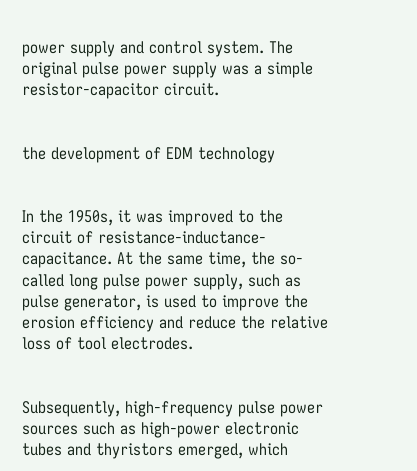power supply and control system. The original pulse power supply was a simple resistor-capacitor circuit.


the development of EDM technology


In the 1950s, it was improved to the circuit of resistance-inductance-capacitance. At the same time, the so-called long pulse power supply, such as pulse generator, is used to improve the erosion efficiency and reduce the relative loss of tool electrodes.


Subsequently, high-frequency pulse power sources such as high-power electronic tubes and thyristors emerged, which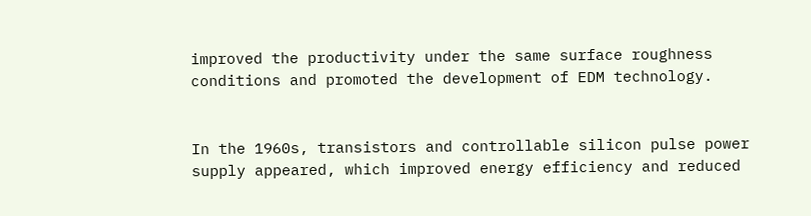improved the productivity under the same surface roughness conditions and promoted the development of EDM technology.


In the 1960s, transistors and controllable silicon pulse power supply appeared, which improved energy efficiency and reduced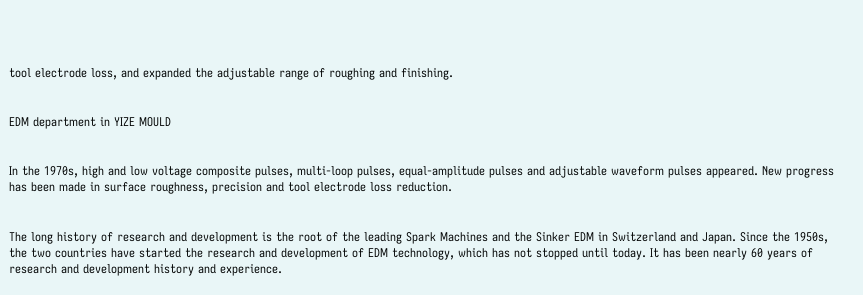tool electrode loss, and expanded the adjustable range of roughing and finishing.


EDM department in YIZE MOULD


In the 1970s, high and low voltage composite pulses, multi-loop pulses, equal-amplitude pulses and adjustable waveform pulses appeared. New progress has been made in surface roughness, precision and tool electrode loss reduction.


The long history of research and development is the root of the leading Spark Machines and the Sinker EDM in Switzerland and Japan. Since the 1950s, the two countries have started the research and development of EDM technology, which has not stopped until today. It has been nearly 60 years of research and development history and experience.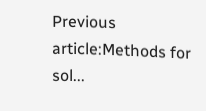Previous article:Methods for sol...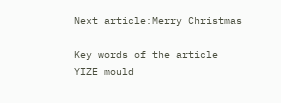Next article:Merry Christmas

Key words of the article
YIZE mould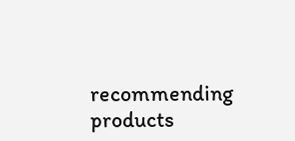recommending products